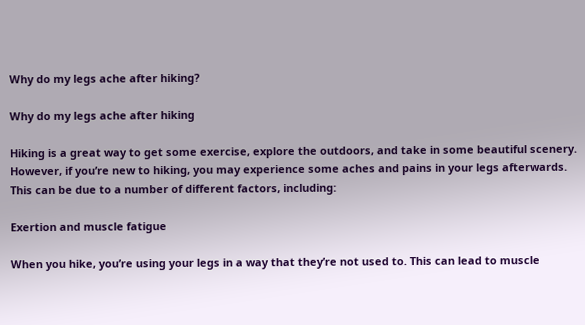Why do my legs ache after hiking?

Why do my legs ache after hiking

Hiking is a great way to get some exercise, explore the outdoors, and take in some beautiful scenery. However, if you’re new to hiking, you may experience some aches and pains in your legs afterwards. This can be due to a number of different factors, including:

Exertion and muscle fatigue

When you hike, you’re using your legs in a way that they’re not used to. This can lead to muscle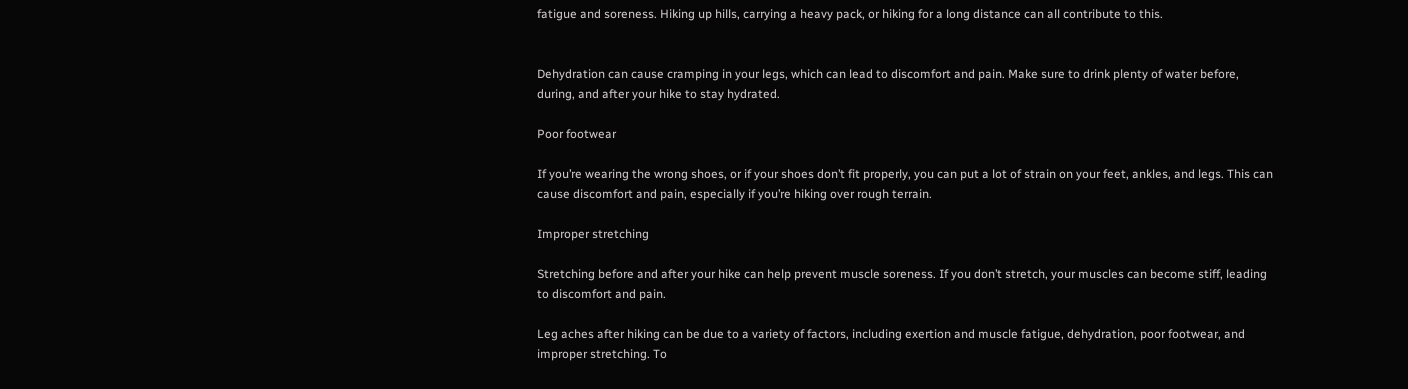fatigue and soreness. Hiking up hills, carrying a heavy pack, or hiking for a long distance can all contribute to this.


Dehydration can cause cramping in your legs, which can lead to discomfort and pain. Make sure to drink plenty of water before, during, and after your hike to stay hydrated.

Poor footwear

If you’re wearing the wrong shoes, or if your shoes don’t fit properly, you can put a lot of strain on your feet, ankles, and legs. This can cause discomfort and pain, especially if you’re hiking over rough terrain.

Improper stretching

Stretching before and after your hike can help prevent muscle soreness. If you don’t stretch, your muscles can become stiff, leading to discomfort and pain.

Leg aches after hiking can be due to a variety of factors, including exertion and muscle fatigue, dehydration, poor footwear, and improper stretching. To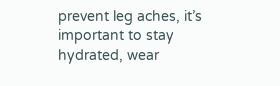prevent leg aches, it’s important to stay hydrated, wear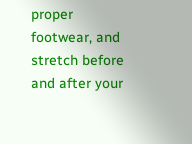proper footwear, and stretch before and after your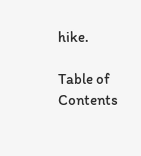hike.

Table of Contents